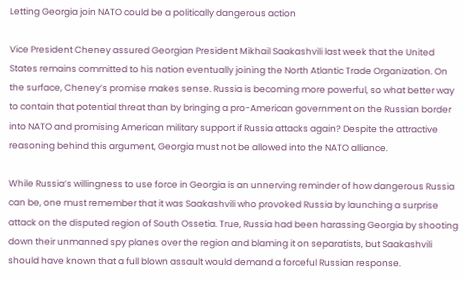Letting Georgia join NATO could be a politically dangerous action

Vice President Cheney assured Georgian President Mikhail Saakashvili last week that the United States remains committed to his nation eventually joining the North Atlantic Trade Organization. On the surface, Cheney’s promise makes sense. Russia is becoming more powerful, so what better way to contain that potential threat than by bringing a pro-American government on the Russian border into NATO and promising American military support if Russia attacks again? Despite the attractive reasoning behind this argument, Georgia must not be allowed into the NATO alliance.

While Russia’s willingness to use force in Georgia is an unnerving reminder of how dangerous Russia can be, one must remember that it was Saakashvili who provoked Russia by launching a surprise attack on the disputed region of South Ossetia. True, Russia had been harassing Georgia by shooting down their unmanned spy planes over the region and blaming it on separatists, but Saakashvili should have known that a full blown assault would demand a forceful Russian response.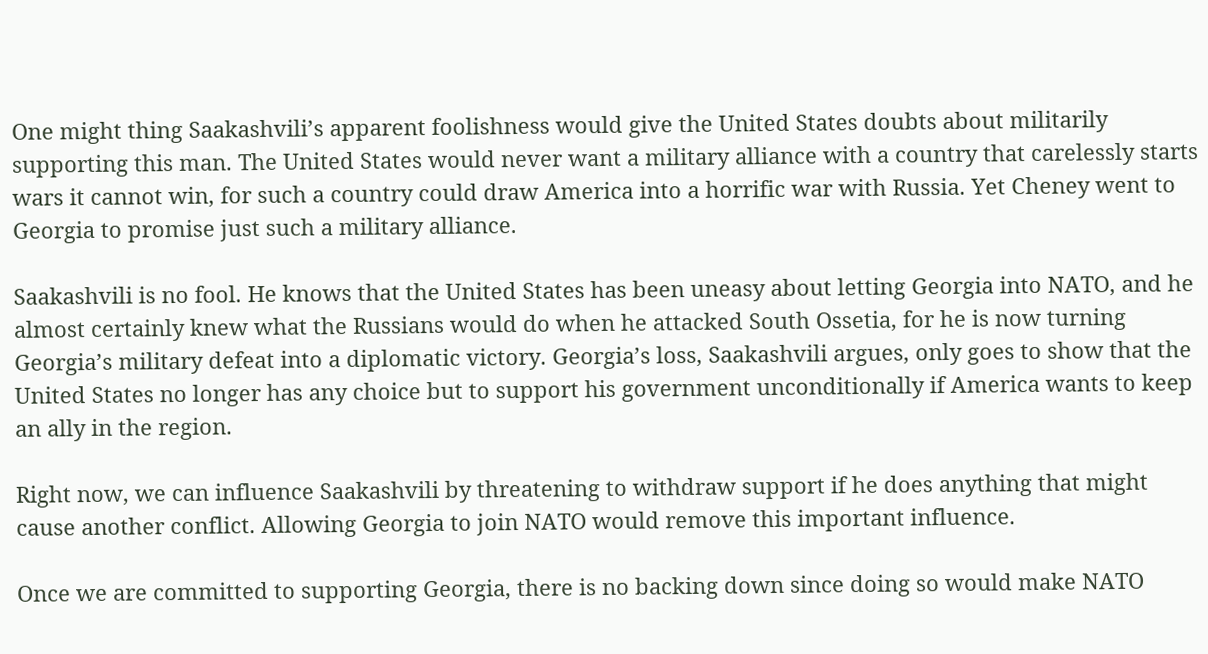One might thing Saakashvili’s apparent foolishness would give the United States doubts about militarily supporting this man. The United States would never want a military alliance with a country that carelessly starts wars it cannot win, for such a country could draw America into a horrific war with Russia. Yet Cheney went to Georgia to promise just such a military alliance.

Saakashvili is no fool. He knows that the United States has been uneasy about letting Georgia into NATO, and he almost certainly knew what the Russians would do when he attacked South Ossetia, for he is now turning Georgia’s military defeat into a diplomatic victory. Georgia’s loss, Saakashvili argues, only goes to show that the United States no longer has any choice but to support his government unconditionally if America wants to keep an ally in the region.

Right now, we can influence Saakashvili by threatening to withdraw support if he does anything that might cause another conflict. Allowing Georgia to join NATO would remove this important influence.

Once we are committed to supporting Georgia, there is no backing down since doing so would make NATO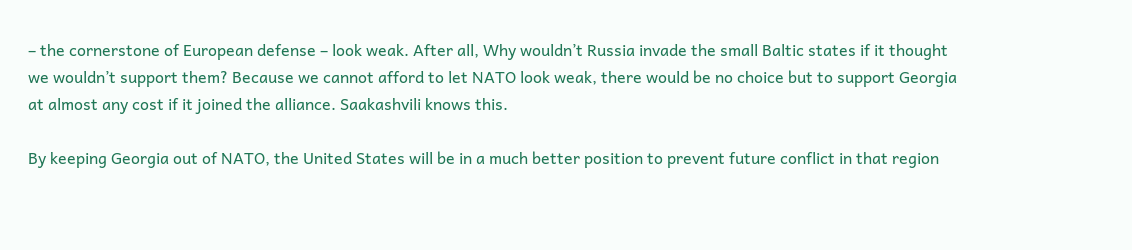– the cornerstone of European defense – look weak. After all, Why wouldn’t Russia invade the small Baltic states if it thought we wouldn’t support them? Because we cannot afford to let NATO look weak, there would be no choice but to support Georgia at almost any cost if it joined the alliance. Saakashvili knows this.

By keeping Georgia out of NATO, the United States will be in a much better position to prevent future conflict in that region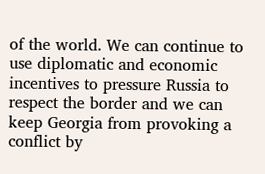of the world. We can continue to use diplomatic and economic incentives to pressure Russia to respect the border and we can keep Georgia from provoking a conflict by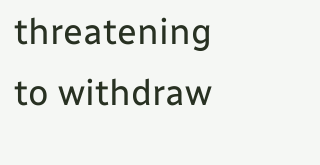threatening to withdraw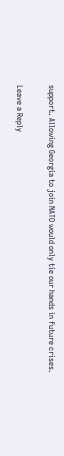support. Allowing Georgia to join NATO would only tie our hands in future crises.

Leave a Reply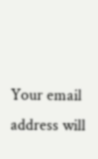Your email address will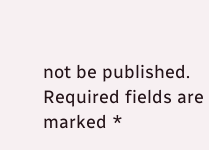not be published. Required fields are marked *